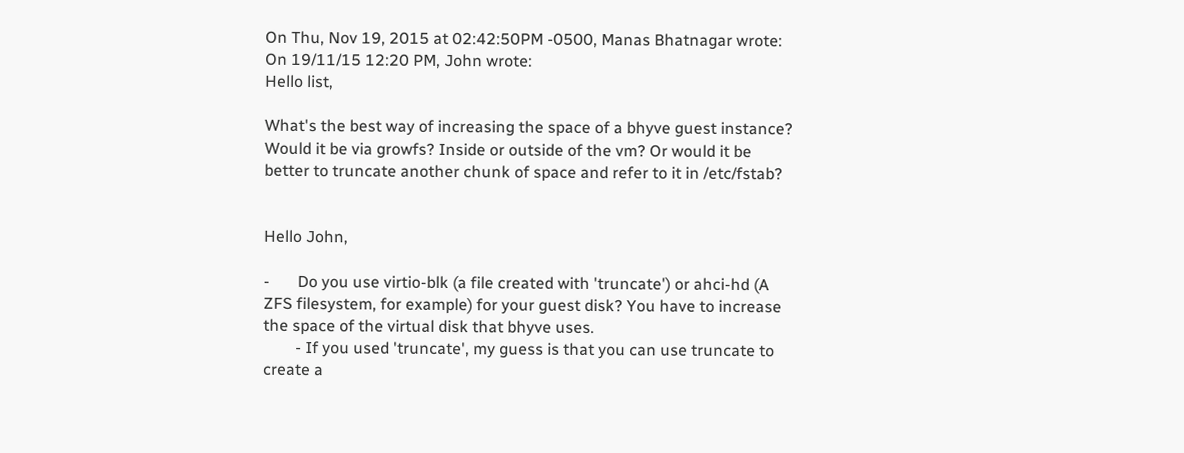On Thu, Nov 19, 2015 at 02:42:50PM -0500, Manas Bhatnagar wrote:
On 19/11/15 12:20 PM, John wrote:
Hello list,

What's the best way of increasing the space of a bhyve guest instance?
Would it be via growfs? Inside or outside of the vm? Or would it be
better to truncate another chunk of space and refer to it in /etc/fstab?


Hello John,

-       Do you use virtio-blk (a file created with 'truncate') or ahci-hd (A
ZFS filesystem, for example) for your guest disk? You have to increase
the space of the virtual disk that bhyve uses.
        - If you used 'truncate', my guess is that you can use truncate to
create a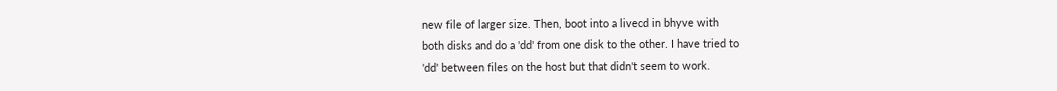new file of larger size. Then, boot into a livecd in bhyve with
both disks and do a 'dd' from one disk to the other. I have tried to
'dd' between files on the host but that didn't seem to work.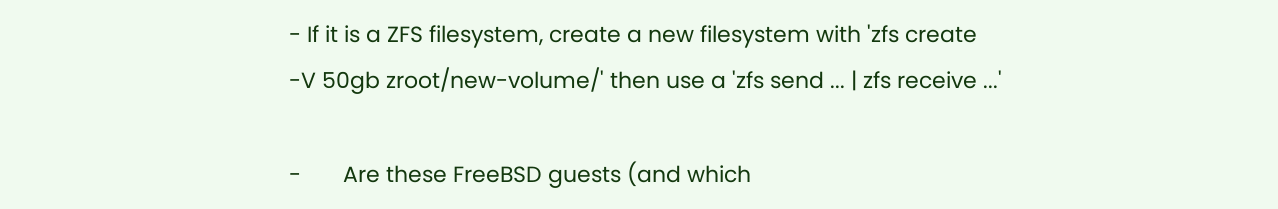- If it is a ZFS filesystem, create a new filesystem with 'zfs create
-V 50gb zroot/new-volume/' then use a 'zfs send ... | zfs receive ...'

-       Are these FreeBSD guests (and which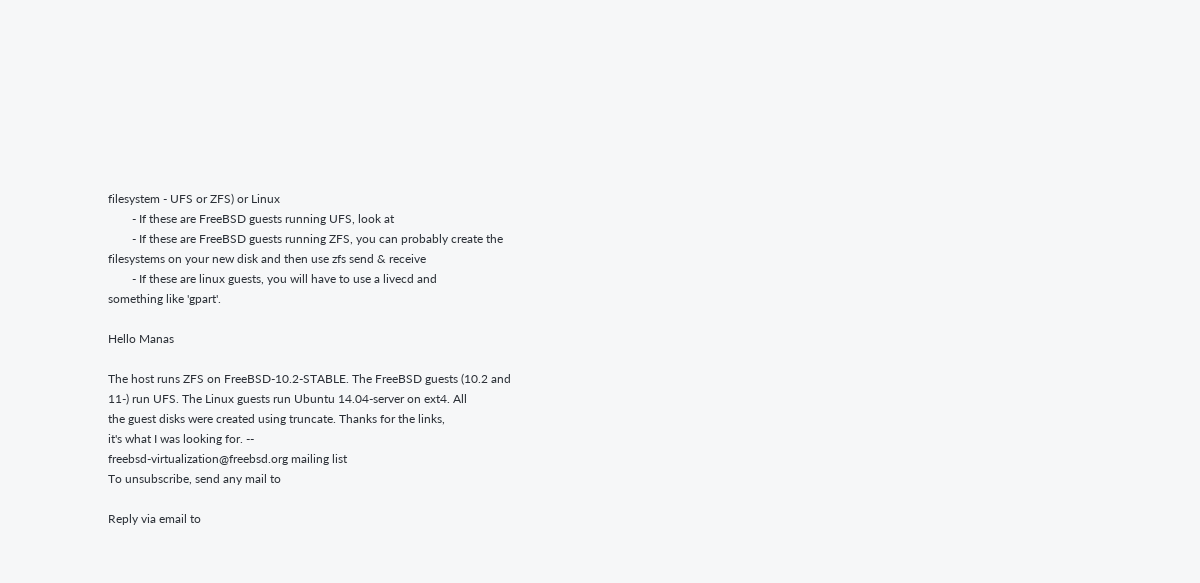filesystem - UFS or ZFS) or Linux
        - If these are FreeBSD guests running UFS, look at
        - If these are FreeBSD guests running ZFS, you can probably create the
filesystems on your new disk and then use zfs send & receive
        - If these are linux guests, you will have to use a livecd and
something like 'gpart'.

Hello Manas

The host runs ZFS on FreeBSD-10.2-STABLE. The FreeBSD guests (10.2 and
11-) run UFS. The Linux guests run Ubuntu 14.04-server on ext4. All
the guest disks were created using truncate. Thanks for the links,
it's what I was looking for. --
freebsd-virtualization@freebsd.org mailing list
To unsubscribe, send any mail to

Reply via email to